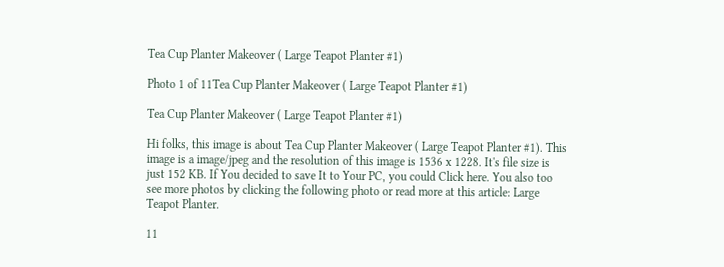Tea Cup Planter Makeover ( Large Teapot Planter #1)

Photo 1 of 11Tea Cup Planter Makeover ( Large Teapot Planter #1)

Tea Cup Planter Makeover ( Large Teapot Planter #1)

Hi folks, this image is about Tea Cup Planter Makeover ( Large Teapot Planter #1). This image is a image/jpeg and the resolution of this image is 1536 x 1228. It's file size is just 152 KB. If You decided to save It to Your PC, you could Click here. You also too see more photos by clicking the following photo or read more at this article: Large Teapot Planter.

11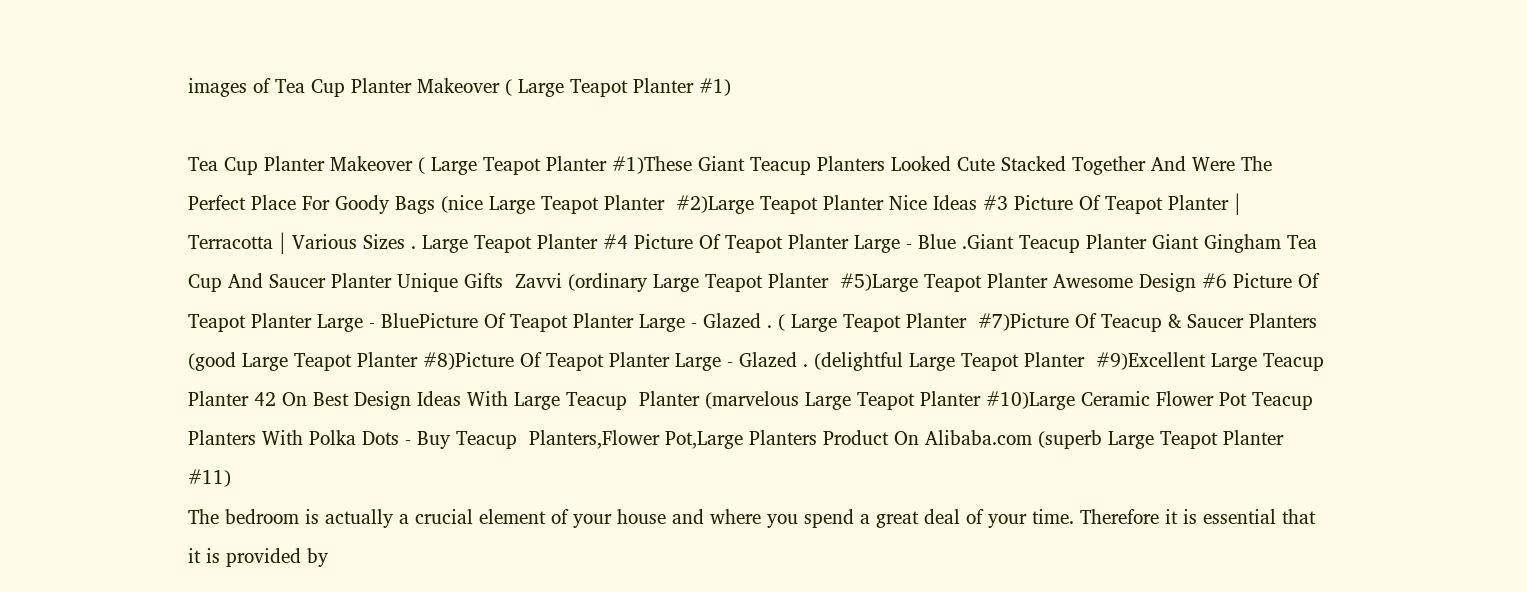images of Tea Cup Planter Makeover ( Large Teapot Planter #1)

Tea Cup Planter Makeover ( Large Teapot Planter #1)These Giant Teacup Planters Looked Cute Stacked Together And Were The  Perfect Place For Goody Bags (nice Large Teapot Planter  #2)Large Teapot Planter Nice Ideas #3 Picture Of Teapot Planter | Terracotta | Various Sizes . Large Teapot Planter #4 Picture Of Teapot Planter Large - Blue .Giant Teacup Planter Giant Gingham Tea Cup And Saucer Planter Unique Gifts  Zavvi (ordinary Large Teapot Planter  #5)Large Teapot Planter Awesome Design #6 Picture Of Teapot Planter Large - BluePicture Of Teapot Planter Large - Glazed . ( Large Teapot Planter  #7)Picture Of Teacup & Saucer Planters (good Large Teapot Planter #8)Picture Of Teapot Planter Large - Glazed . (delightful Large Teapot Planter  #9)Excellent Large Teacup Planter 42 On Best Design Ideas With Large Teacup  Planter (marvelous Large Teapot Planter #10)Large Ceramic Flower Pot Teacup Planters With Polka Dots - Buy Teacup  Planters,Flower Pot,Large Planters Product On Alibaba.com (superb Large Teapot Planter  #11)
The bedroom is actually a crucial element of your house and where you spend a great deal of your time. Therefore it is essential that it is provided by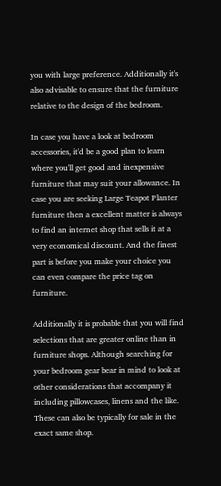you with large preference. Additionally it's also advisable to ensure that the furniture relative to the design of the bedroom.

In case you have a look at bedroom accessories, it'd be a good plan to learn where you'll get good and inexpensive furniture that may suit your allowance. In case you are seeking Large Teapot Planter furniture then a excellent matter is always to find an internet shop that sells it at a very economical discount. And the finest part is before you make your choice you can even compare the price tag on furniture.

Additionally it is probable that you will find selections that are greater online than in furniture shops. Although searching for your bedroom gear bear in mind to look at other considerations that accompany it including pillowcases, linens and the like. These can also be typically for sale in the exact same shop.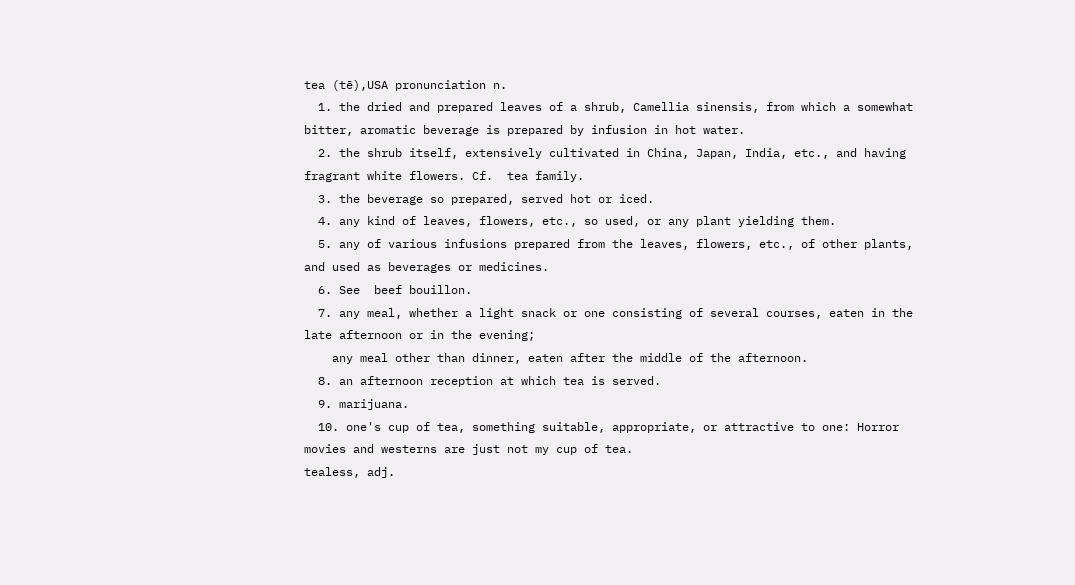tea (tē),USA pronunciation n.
  1. the dried and prepared leaves of a shrub, Camellia sinensis, from which a somewhat bitter, aromatic beverage is prepared by infusion in hot water.
  2. the shrub itself, extensively cultivated in China, Japan, India, etc., and having fragrant white flowers. Cf.  tea family.
  3. the beverage so prepared, served hot or iced.
  4. any kind of leaves, flowers, etc., so used, or any plant yielding them.
  5. any of various infusions prepared from the leaves, flowers, etc., of other plants, and used as beverages or medicines.
  6. See  beef bouillon.
  7. any meal, whether a light snack or one consisting of several courses, eaten in the late afternoon or in the evening;
    any meal other than dinner, eaten after the middle of the afternoon.
  8. an afternoon reception at which tea is served.
  9. marijuana.
  10. one's cup of tea, something suitable, appropriate, or attractive to one: Horror movies and westerns are just not my cup of tea.
tealess, adj.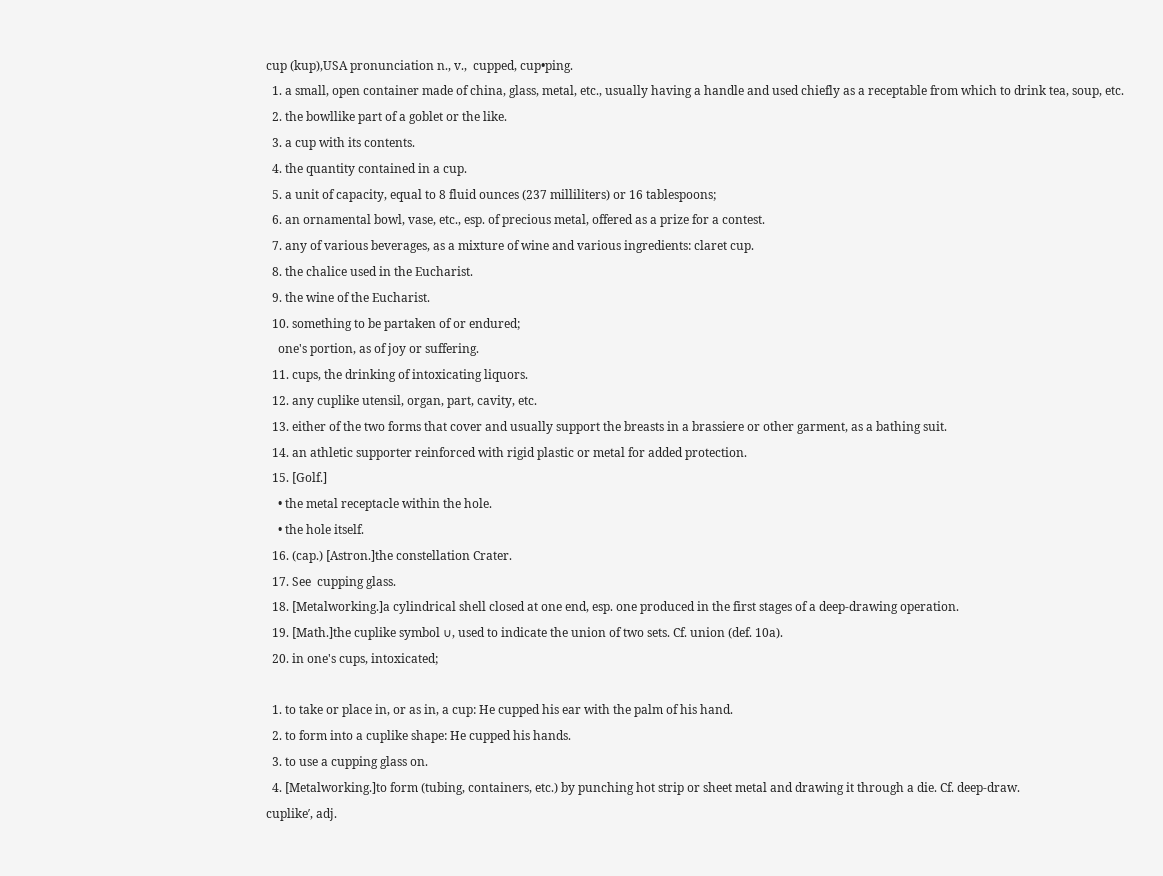cup (kup),USA pronunciation n., v.,  cupped, cup•ping.
  1. a small, open container made of china, glass, metal, etc., usually having a handle and used chiefly as a receptable from which to drink tea, soup, etc.
  2. the bowllike part of a goblet or the like.
  3. a cup with its contents.
  4. the quantity contained in a cup.
  5. a unit of capacity, equal to 8 fluid ounces (237 milliliters) or 16 tablespoons;
  6. an ornamental bowl, vase, etc., esp. of precious metal, offered as a prize for a contest.
  7. any of various beverages, as a mixture of wine and various ingredients: claret cup.
  8. the chalice used in the Eucharist.
  9. the wine of the Eucharist.
  10. something to be partaken of or endured;
    one's portion, as of joy or suffering.
  11. cups, the drinking of intoxicating liquors.
  12. any cuplike utensil, organ, part, cavity, etc.
  13. either of the two forms that cover and usually support the breasts in a brassiere or other garment, as a bathing suit.
  14. an athletic supporter reinforced with rigid plastic or metal for added protection.
  15. [Golf.]
    • the metal receptacle within the hole.
    • the hole itself.
  16. (cap.) [Astron.]the constellation Crater.
  17. See  cupping glass.
  18. [Metalworking.]a cylindrical shell closed at one end, esp. one produced in the first stages of a deep-drawing operation.
  19. [Math.]the cuplike symbol ∪, used to indicate the union of two sets. Cf. union (def. 10a).
  20. in one's cups, intoxicated;

  1. to take or place in, or as in, a cup: He cupped his ear with the palm of his hand.
  2. to form into a cuplike shape: He cupped his hands.
  3. to use a cupping glass on.
  4. [Metalworking.]to form (tubing, containers, etc.) by punching hot strip or sheet metal and drawing it through a die. Cf. deep-draw.
cuplike′, adj.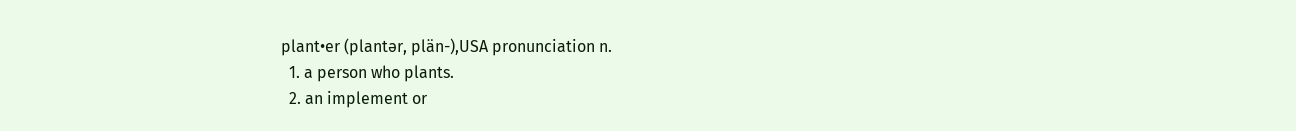plant•er (plantər, plän-),USA pronunciation n.
  1. a person who plants.
  2. an implement or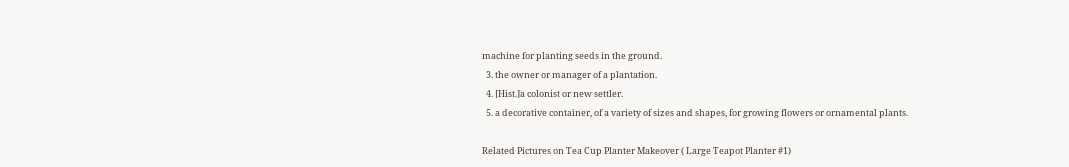machine for planting seeds in the ground.
  3. the owner or manager of a plantation.
  4. [Hist.]a colonist or new settler.
  5. a decorative container, of a variety of sizes and shapes, for growing flowers or ornamental plants.

Related Pictures on Tea Cup Planter Makeover ( Large Teapot Planter #1)